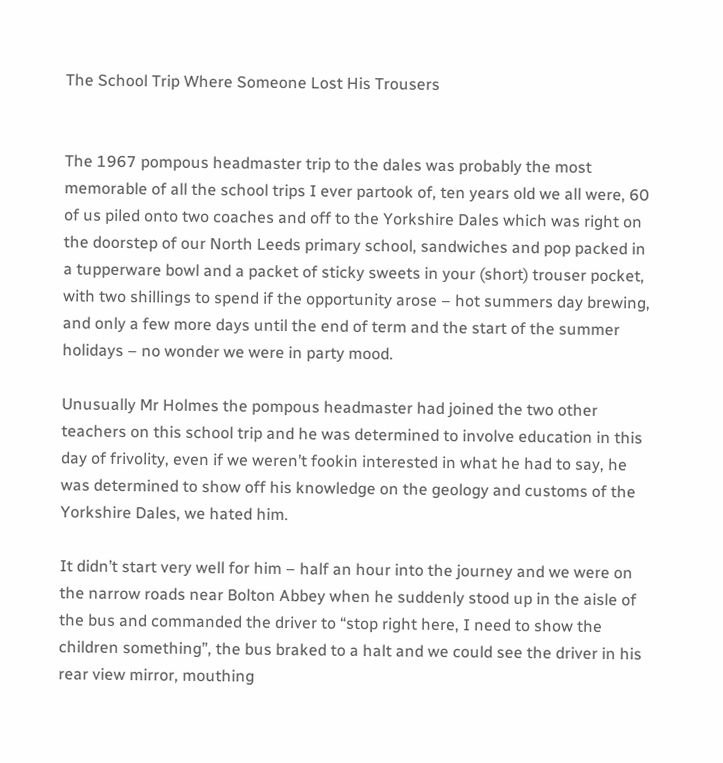The School Trip Where Someone Lost His Trousers


The 1967 pompous headmaster trip to the dales was probably the most memorable of all the school trips I ever partook of, ten years old we all were, 60 of us piled onto two coaches and off to the Yorkshire Dales which was right on the doorstep of our North Leeds primary school, sandwiches and pop packed in a tupperware bowl and a packet of sticky sweets in your (short) trouser pocket, with two shillings to spend if the opportunity arose – hot summers day brewing, and only a few more days until the end of term and the start of the summer holidays – no wonder we were in party mood.

Unusually Mr Holmes the pompous headmaster had joined the two other teachers on this school trip and he was determined to involve education in this day of frivolity, even if we weren’t fookin interested in what he had to say, he was determined to show off his knowledge on the geology and customs of the Yorkshire Dales, we hated him.

It didn’t start very well for him – half an hour into the journey and we were on the narrow roads near Bolton Abbey when he suddenly stood up in the aisle of the bus and commanded the driver to “stop right here, I need to show the children something”, the bus braked to a halt and we could see the driver in his rear view mirror, mouthing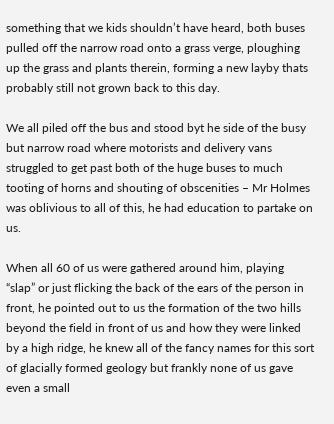something that we kids shouldn’t have heard, both buses pulled off the narrow road onto a grass verge, ploughing up the grass and plants therein, forming a new layby thats probably still not grown back to this day.

We all piled off the bus and stood byt he side of the busy but narrow road where motorists and delivery vans struggled to get past both of the huge buses to much tooting of horns and shouting of obscenities – Mr Holmes was oblivious to all of this, he had education to partake on us.

When all 60 of us were gathered around him, playing “slap” or just flicking the back of the ears of the person in front, he pointed out to us the formation of the two hills beyond the field in front of us and how they were linked by a high ridge, he knew all of the fancy names for this sort of glacially formed geology but frankly none of us gave even a small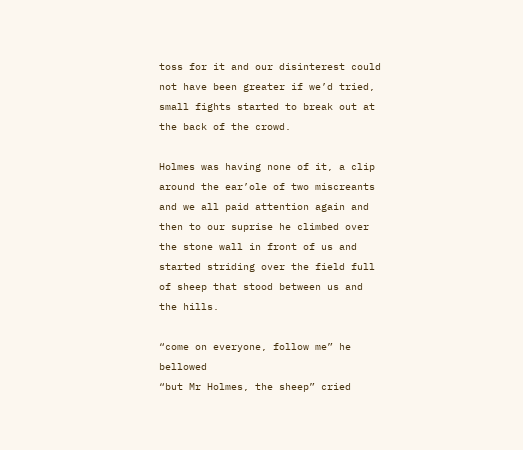toss for it and our disinterest could not have been greater if we’d tried, small fights started to break out at the back of the crowd.

Holmes was having none of it, a clip around the ear’ole of two miscreants and we all paid attention again and then to our suprise he climbed over the stone wall in front of us and started striding over the field full of sheep that stood between us and the hills.

“come on everyone, follow me” he bellowed
“but Mr Holmes, the sheep” cried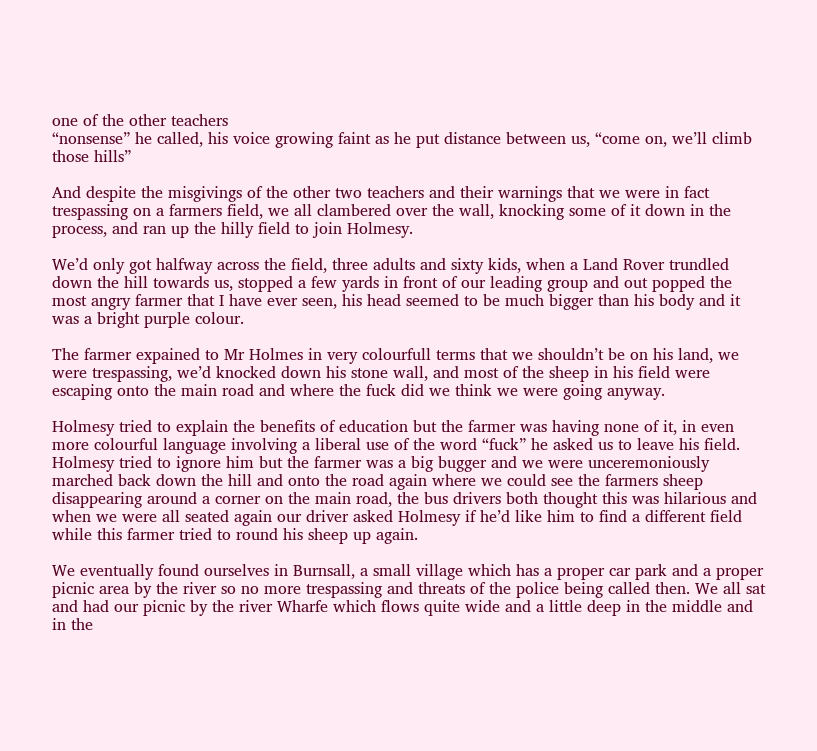one of the other teachers
“nonsense” he called, his voice growing faint as he put distance between us, “come on, we’ll climb those hills”

And despite the misgivings of the other two teachers and their warnings that we were in fact trespassing on a farmers field, we all clambered over the wall, knocking some of it down in the process, and ran up the hilly field to join Holmesy.

We’d only got halfway across the field, three adults and sixty kids, when a Land Rover trundled down the hill towards us, stopped a few yards in front of our leading group and out popped the most angry farmer that I have ever seen, his head seemed to be much bigger than his body and it was a bright purple colour.

The farmer expained to Mr Holmes in very colourfull terms that we shouldn’t be on his land, we were trespassing, we’d knocked down his stone wall, and most of the sheep in his field were escaping onto the main road and where the fuck did we think we were going anyway.

Holmesy tried to explain the benefits of education but the farmer was having none of it, in even more colourful language involving a liberal use of the word “fuck” he asked us to leave his field. Holmesy tried to ignore him but the farmer was a big bugger and we were unceremoniously marched back down the hill and onto the road again where we could see the farmers sheep disappearing around a corner on the main road, the bus drivers both thought this was hilarious and when we were all seated again our driver asked Holmesy if he’d like him to find a different field while this farmer tried to round his sheep up again.

We eventually found ourselves in Burnsall, a small village which has a proper car park and a proper picnic area by the river so no more trespassing and threats of the police being called then. We all sat and had our picnic by the river Wharfe which flows quite wide and a little deep in the middle and in the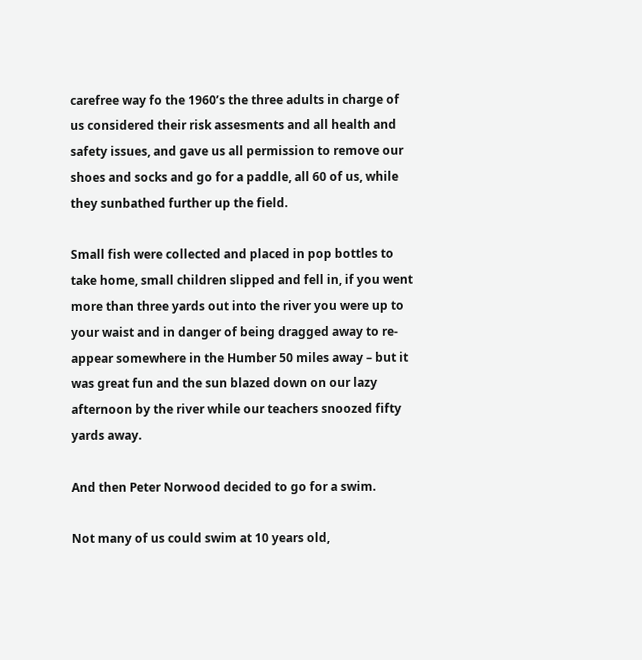carefree way fo the 1960’s the three adults in charge of us considered their risk assesments and all health and safety issues, and gave us all permission to remove our shoes and socks and go for a paddle, all 60 of us, while they sunbathed further up the field.

Small fish were collected and placed in pop bottles to take home, small children slipped and fell in, if you went more than three yards out into the river you were up to your waist and in danger of being dragged away to re-appear somewhere in the Humber 50 miles away – but it was great fun and the sun blazed down on our lazy afternoon by the river while our teachers snoozed fifty yards away.

And then Peter Norwood decided to go for a swim.

Not many of us could swim at 10 years old,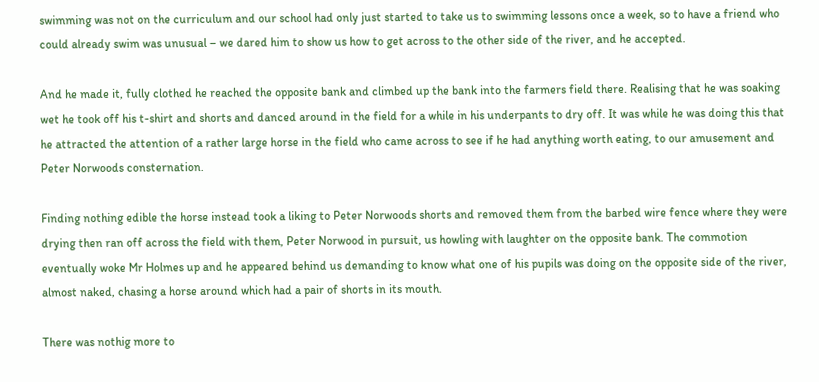swimming was not on the curriculum and our school had only just started to take us to swimming lessons once a week, so to have a friend who could already swim was unusual – we dared him to show us how to get across to the other side of the river, and he accepted.

And he made it, fully clothed he reached the opposite bank and climbed up the bank into the farmers field there. Realising that he was soaking wet he took off his t-shirt and shorts and danced around in the field for a while in his underpants to dry off. It was while he was doing this that he attracted the attention of a rather large horse in the field who came across to see if he had anything worth eating, to our amusement and Peter Norwoods consternation.

Finding nothing edible the horse instead took a liking to Peter Norwoods shorts and removed them from the barbed wire fence where they were drying then ran off across the field with them, Peter Norwood in pursuit, us howling with laughter on the opposite bank. The commotion eventually woke Mr Holmes up and he appeared behind us demanding to know what one of his pupils was doing on the opposite side of the river, almost naked, chasing a horse around which had a pair of shorts in its mouth.

There was nothig more to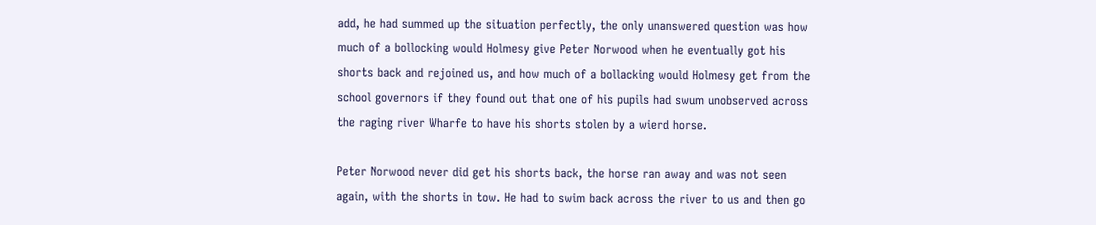add, he had summed up the situation perfectly, the only unanswered question was how much of a bollocking would Holmesy give Peter Norwood when he eventually got his shorts back and rejoined us, and how much of a bollacking would Holmesy get from the school governors if they found out that one of his pupils had swum unobserved across the raging river Wharfe to have his shorts stolen by a wierd horse.

Peter Norwood never did get his shorts back, the horse ran away and was not seen again, with the shorts in tow. He had to swim back across the river to us and then go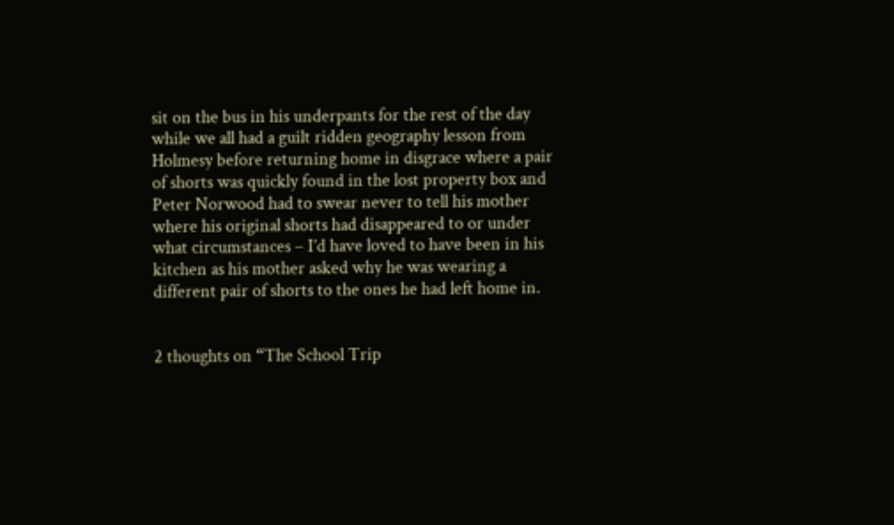sit on the bus in his underpants for the rest of the day while we all had a guilt ridden geography lesson from Holmesy before returning home in disgrace where a pair of shorts was quickly found in the lost property box and Peter Norwood had to swear never to tell his mother where his original shorts had disappeared to or under what circumstances – I’d have loved to have been in his kitchen as his mother asked why he was wearing a different pair of shorts to the ones he had left home in.


2 thoughts on “The School Trip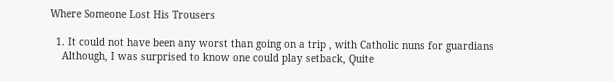Where Someone Lost His Trousers

  1. It could not have been any worst than going on a trip , with Catholic nuns for guardians
    Although, I was surprised to know one could play setback, Quite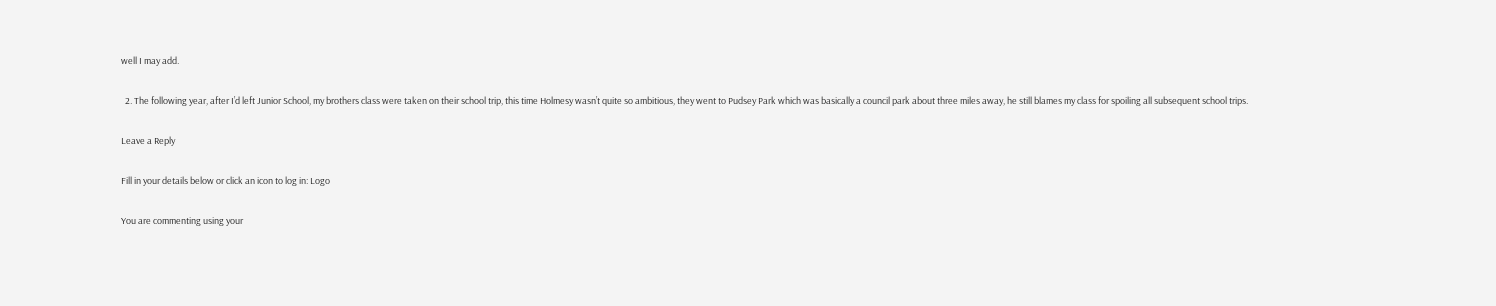well I may add.

  2. The following year, after I’d left Junior School, my brothers class were taken on their school trip, this time Holmesy wasn’t quite so ambitious, they went to Pudsey Park which was basically a council park about three miles away, he still blames my class for spoiling all subsequent school trips.

Leave a Reply

Fill in your details below or click an icon to log in: Logo

You are commenting using your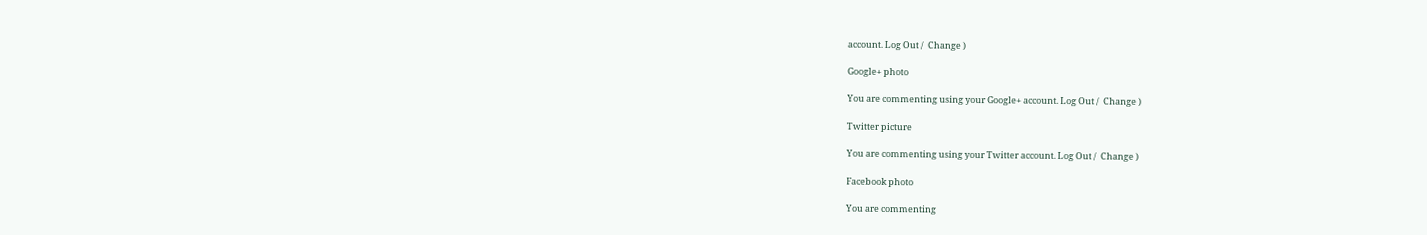account. Log Out /  Change )

Google+ photo

You are commenting using your Google+ account. Log Out /  Change )

Twitter picture

You are commenting using your Twitter account. Log Out /  Change )

Facebook photo

You are commenting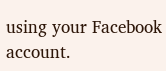using your Facebook account.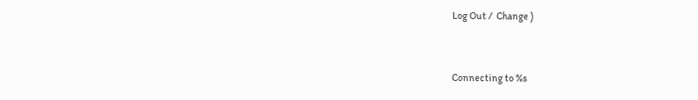Log Out /  Change )


Connecting to %s